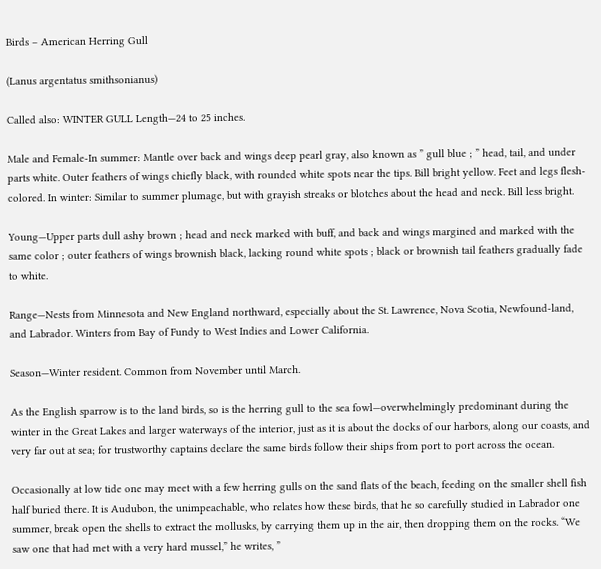Birds – American Herring Gull

(Lanus argentatus smithsonianus)

Called also: WINTER GULL Length—24 to 25 inches.

Male and Female-In summer: Mantle over back and wings deep pearl gray, also known as ” gull blue ; ” head, tail, and under parts white. Outer feathers of wings chiefly black, with rounded white spots near the tips. Bill bright yellow. Feet and legs flesh-colored. In winter: Similar to summer plumage, but with grayish streaks or blotches about the head and neck. Bill less bright.

Young—Upper parts dull ashy brown ; head and neck marked with buff, and back and wings margined and marked with the same color ; outer feathers of wings brownish black, lacking round white spots ; black or brownish tail feathers gradually fade to white.

Range—Nests from Minnesota and New England northward, especially about the St. Lawrence, Nova Scotia, Newfound-land, and Labrador. Winters from Bay of Fundy to West Indies and Lower California.

Season—Winter resident. Common from November until March.

As the English sparrow is to the land birds, so is the herring gull to the sea fowl—overwhelmingly predominant during the winter in the Great Lakes and larger waterways of the interior, just as it is about the docks of our harbors, along our coasts, and very far out at sea; for trustworthy captains declare the same birds follow their ships from port to port across the ocean.

Occasionally at low tide one may meet with a few herring gulls on the sand flats of the beach, feeding on the smaller shell fish half buried there. It is Audubon, the unimpeachable, who relates how these birds, that he so carefully studied in Labrador one summer, break open the shells to extract the mollusks, by carrying them up in the air, then dropping them on the rocks. “We saw one that had met with a very hard mussel,” he writes, ”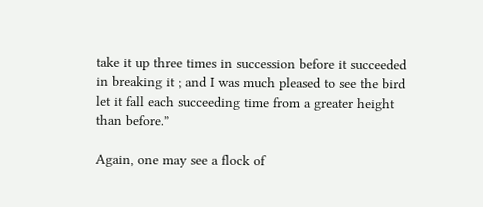take it up three times in succession before it succeeded in breaking it ; and I was much pleased to see the bird let it fall each succeeding time from a greater height than before.”

Again, one may see a flock of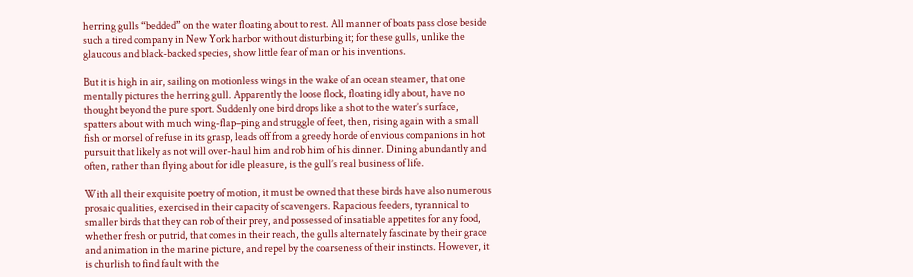herring gulls “bedded” on the water floating about to rest. All manner of boats pass close beside such a tired company in New York harbor without disturbing it; for these gulls, unlike the glaucous and black-backed species, show little fear of man or his inventions.

But it is high in air, sailing on motionless wings in the wake of an ocean steamer, that one mentally pictures the herring gull. Apparently the loose flock, floating idly about, have no thought beyond the pure sport. Suddenly one bird drops like a shot to the water’s surface, spatters about with much wing-flap–ping and struggle of feet, then, rising again with a small fish or morsel of refuse in its grasp, leads off from a greedy horde of envious companions in hot pursuit that likely as not will over-haul him and rob him of his dinner. Dining abundantly and often, rather than flying about for idle pleasure, is the gull’s real business of life.

With all their exquisite poetry of motion, it must be owned that these birds have also numerous prosaic qualities, exercised in their capacity of scavengers. Rapacious feeders, tyrannical to smaller birds that they can rob of their prey, and possessed of insatiable appetites for any food, whether fresh or putrid, that comes in their reach, the gulls alternately fascinate by their grace and animation in the marine picture, and repel by the coarseness of their instincts. However, it is churlish to find fault with the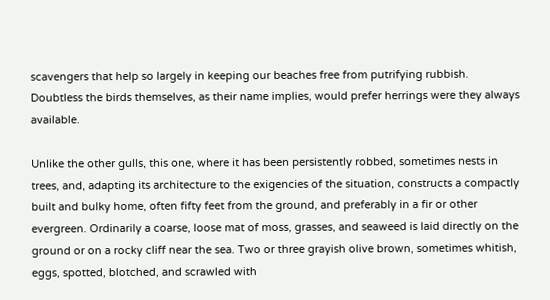scavengers that help so largely in keeping our beaches free from putrifying rubbish. Doubtless the birds themselves, as their name implies, would prefer herrings were they always available.

Unlike the other gulls, this one, where it has been persistently robbed, sometimes nests in trees, and, adapting its architecture to the exigencies of the situation, constructs a compactly built and bulky home, often fifty feet from the ground, and preferably in a fir or other evergreen. Ordinarily a coarse, loose mat of moss, grasses, and seaweed is laid directly on the ground or on a rocky cliff near the sea. Two or three grayish olive brown, sometimes whitish, eggs, spotted, blotched, and scrawled with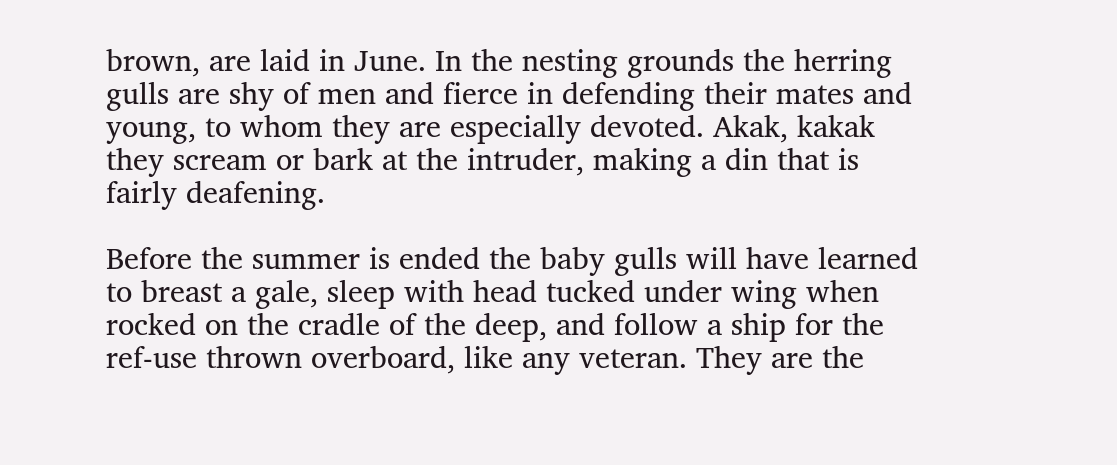brown, are laid in June. In the nesting grounds the herring gulls are shy of men and fierce in defending their mates and young, to whom they are especially devoted. Akak, kakak they scream or bark at the intruder, making a din that is fairly deafening.

Before the summer is ended the baby gulls will have learned to breast a gale, sleep with head tucked under wing when rocked on the cradle of the deep, and follow a ship for the ref-use thrown overboard, like any veteran. They are the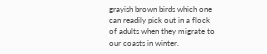grayish brown birds which one can readily pick out in a flock of adults when they migrate to our coasts in winter.